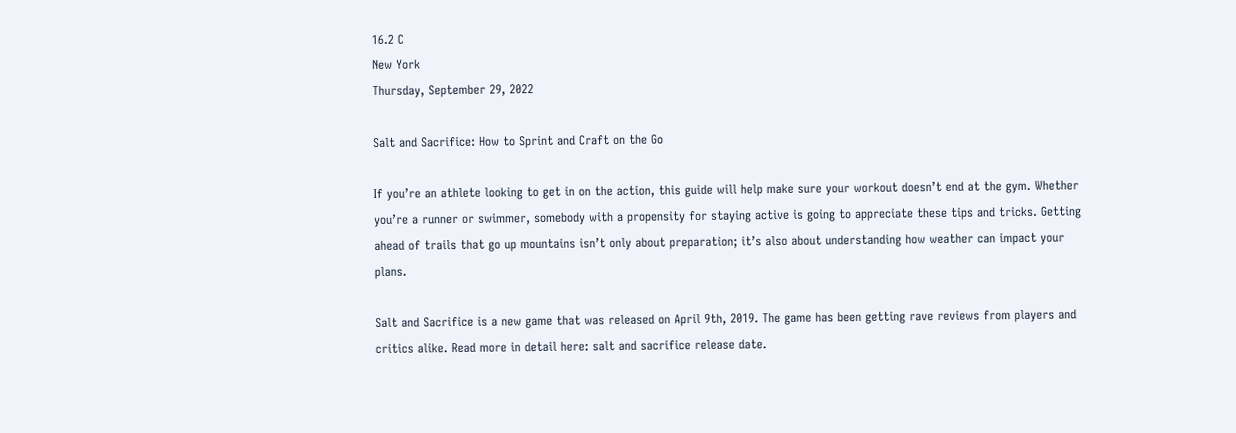16.2 C
New York
Thursday, September 29, 2022

Salt and Sacrifice: How to Sprint and Craft on the Go

If you’re an athlete looking to get in on the action, this guide will help make sure your workout doesn’t end at the gym. Whether you’re a runner or swimmer, somebody with a propensity for staying active is going to appreciate these tips and tricks. Getting ahead of trails that go up mountains isn’t only about preparation; it’s also about understanding how weather can impact your plans.

Salt and Sacrifice is a new game that was released on April 9th, 2019. The game has been getting rave reviews from players and critics alike. Read more in detail here: salt and sacrifice release date.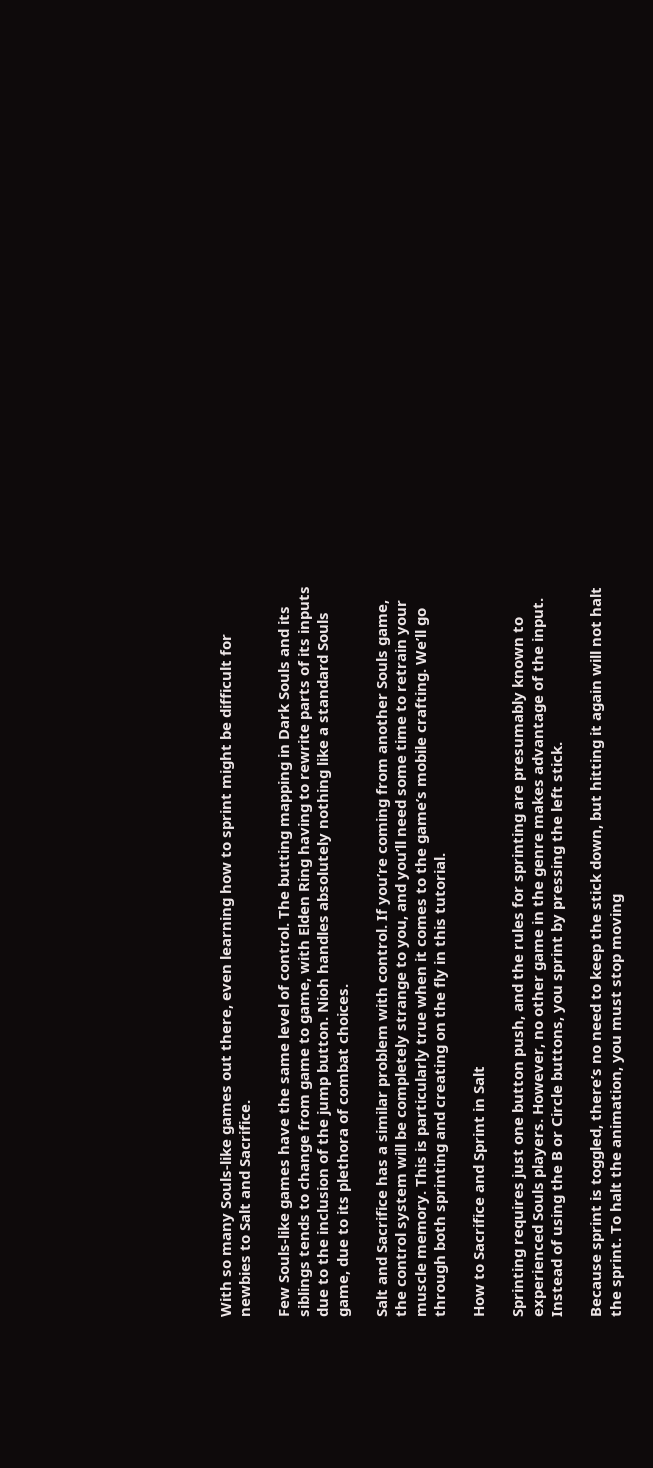With so many Souls-like games out there, even learning how to sprint might be difficult for newbies to Salt and Sacrifice.

Few Souls-like games have the same level of control. The butting mapping in Dark Souls and its siblings tends to change from game to game, with Elden Ring having to rewrite parts of its inputs due to the inclusion of the jump button. Nioh handles absolutely nothing like a standard Souls game, due to its plethora of combat choices.

Salt and Sacrifice has a similar problem with control. If you’re coming from another Souls game, the control system will be completely strange to you, and you’ll need some time to retrain your muscle memory. This is particularly true when it comes to the game’s mobile crafting. We’ll go through both sprinting and creating on the fly in this tutorial.

How to Sacrifice and Sprint in Salt

Sprinting requires just one button push, and the rules for sprinting are presumably known to experienced Souls players. However, no other game in the genre makes advantage of the input. Instead of using the B or Circle buttons, you sprint by pressing the left stick.

Because sprint is toggled, there’s no need to keep the stick down, but hitting it again will not halt the sprint. To halt the animation, you must stop moving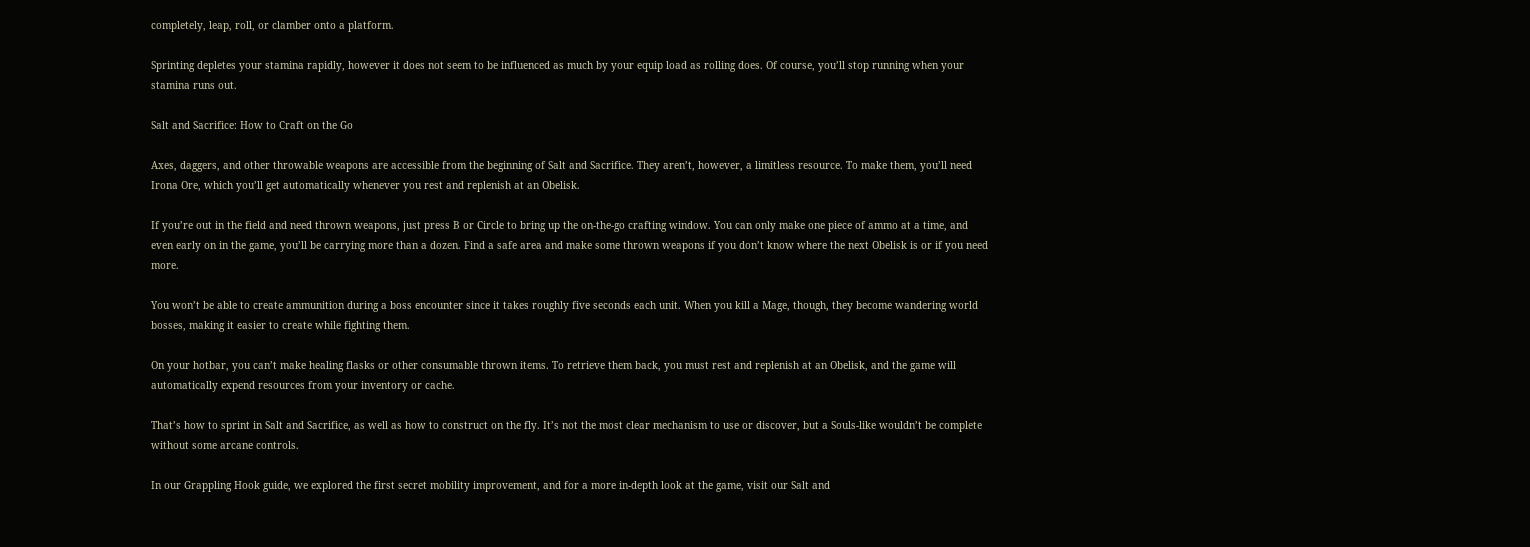completely, leap, roll, or clamber onto a platform.

Sprinting depletes your stamina rapidly, however it does not seem to be influenced as much by your equip load as rolling does. Of course, you’ll stop running when your stamina runs out.

Salt and Sacrifice: How to Craft on the Go

Axes, daggers, and other throwable weapons are accessible from the beginning of Salt and Sacrifice. They aren’t, however, a limitless resource. To make them, you’ll need Irona Ore, which you’ll get automatically whenever you rest and replenish at an Obelisk.

If you’re out in the field and need thrown weapons, just press B or Circle to bring up the on-the-go crafting window. You can only make one piece of ammo at a time, and even early on in the game, you’ll be carrying more than a dozen. Find a safe area and make some thrown weapons if you don’t know where the next Obelisk is or if you need more.

You won’t be able to create ammunition during a boss encounter since it takes roughly five seconds each unit. When you kill a Mage, though, they become wandering world bosses, making it easier to create while fighting them.

On your hotbar, you can’t make healing flasks or other consumable thrown items. To retrieve them back, you must rest and replenish at an Obelisk, and the game will automatically expend resources from your inventory or cache.

That’s how to sprint in Salt and Sacrifice, as well as how to construct on the fly. It’s not the most clear mechanism to use or discover, but a Souls-like wouldn’t be complete without some arcane controls.

In our Grappling Hook guide, we explored the first secret mobility improvement, and for a more in-depth look at the game, visit our Salt and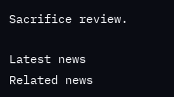Sacrifice review.

Latest news
Related news